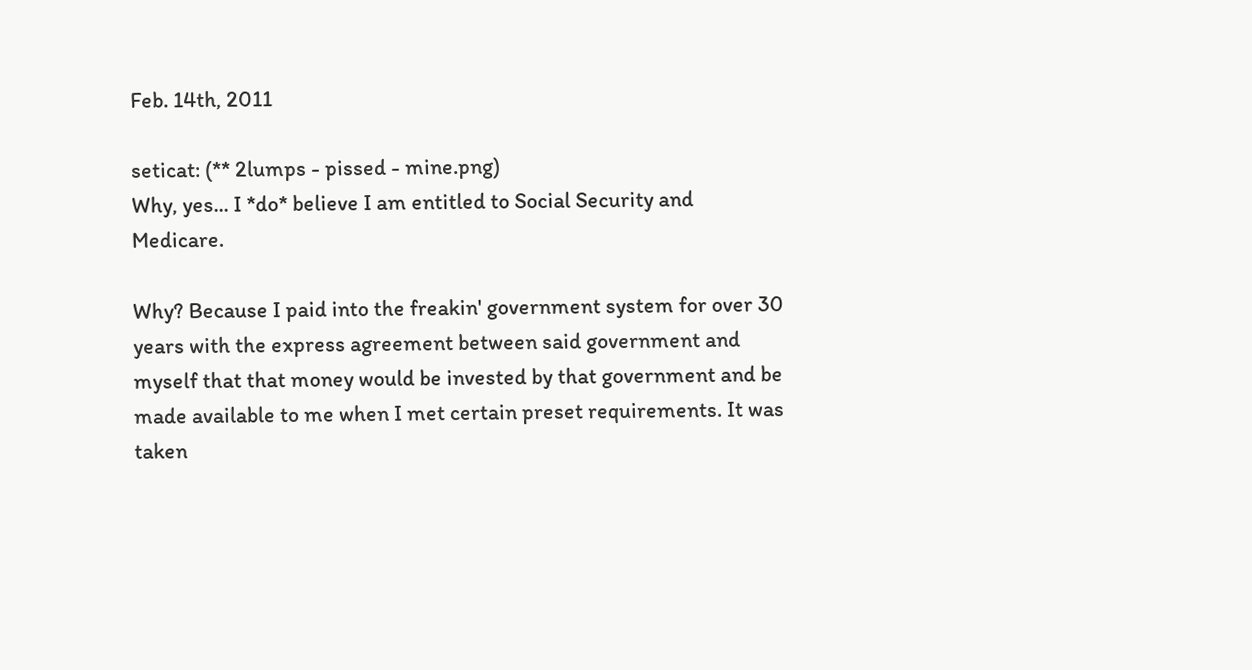Feb. 14th, 2011

seticat: (** 2lumps - pissed - mine.png)
Why, yes... I *do* believe I am entitled to Social Security and Medicare.

Why? Because I paid into the freakin' government system for over 30 years with the express agreement between said government and myself that that money would be invested by that government and be made available to me when I met certain preset requirements. It was taken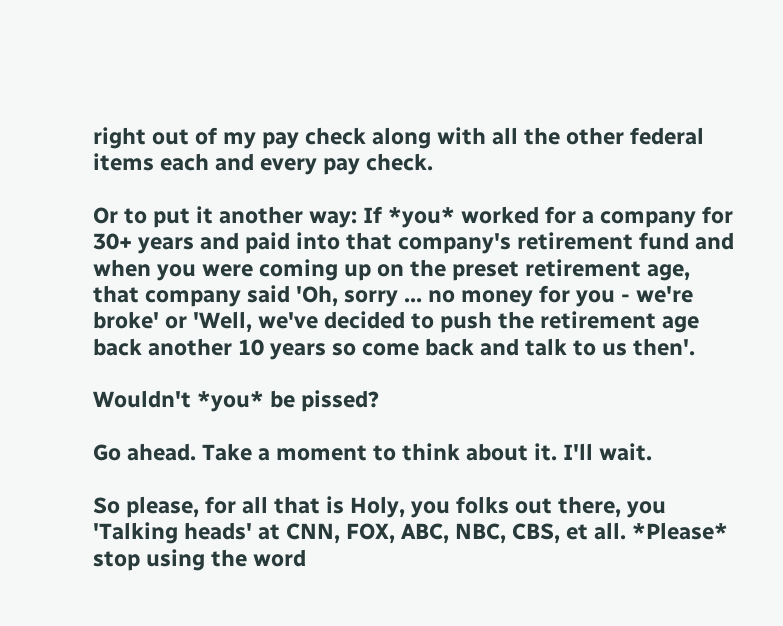right out of my pay check along with all the other federal items each and every pay check.

Or to put it another way: If *you* worked for a company for 30+ years and paid into that company's retirement fund and when you were coming up on the preset retirement age, that company said 'Oh, sorry ... no money for you - we're broke' or 'Well, we've decided to push the retirement age back another 10 years so come back and talk to us then'.

Wouldn't *you* be pissed?

Go ahead. Take a moment to think about it. I'll wait.

So please, for all that is Holy, you folks out there, you 'Talking heads' at CNN, FOX, ABC, NBC, CBS, et all. *Please* stop using the word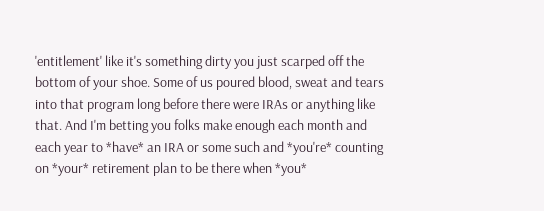'entitlement' like it's something dirty you just scarped off the bottom of your shoe. Some of us poured blood, sweat and tears into that program long before there were IRAs or anything like that. And I'm betting you folks make enough each month and each year to *have* an IRA or some such and *you're* counting on *your* retirement plan to be there when *you*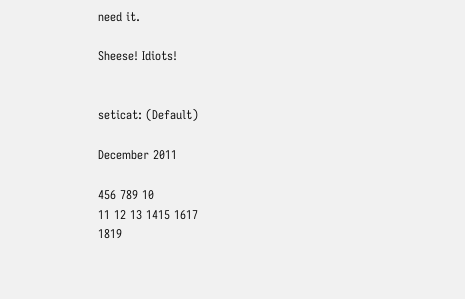need it.

Sheese! Idiots!


seticat: (Default)

December 2011

456 789 10
11 12 13 1415 1617
1819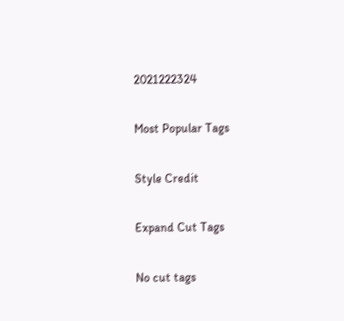2021222324

Most Popular Tags

Style Credit

Expand Cut Tags

No cut tags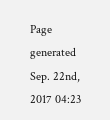Page generated Sep. 22nd, 2017 04:23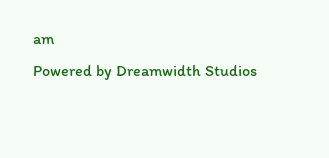am
Powered by Dreamwidth Studios